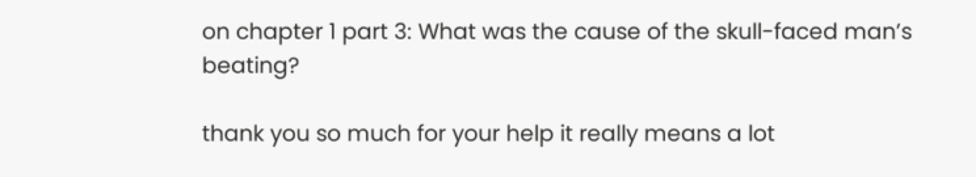on chapter 1 part 3: What was the cause of the skull-faced man’s beating?

thank you so much for your help it really means a lot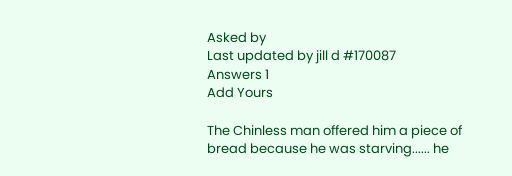Asked by
Last updated by jill d #170087
Answers 1
Add Yours

The Chinless man offered him a piece of bread because he was starving...... he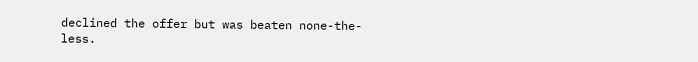declined the offer but was beaten none-the-less.